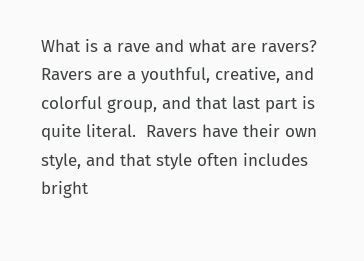What is a rave and what are ravers?  Ravers are a youthful, creative, and colorful group, and that last part is quite literal.  Ravers have their own style, and that style often includes bright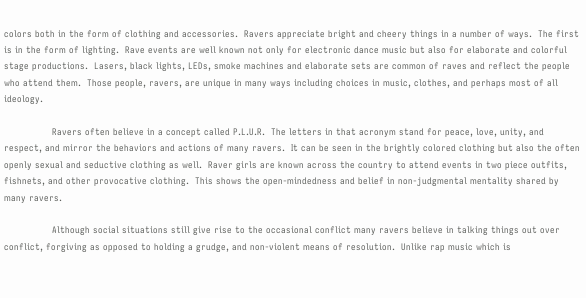colors both in the form of clothing and accessories.  Ravers appreciate bright and cheery things in a number of ways.  The first is in the form of lighting.  Rave events are well known not only for electronic dance music but also for elaborate and colorful stage productions.  Lasers, black lights, LEDs, smoke machines and elaborate sets are common of raves and reflect the people who attend them.  Those people, ravers, are unique in many ways including choices in music, clothes, and perhaps most of all ideology.

                Ravers often believe in a concept called P.L.U.R.  The letters in that acronym stand for peace, love, unity, and respect, and mirror the behaviors and actions of many ravers.  It can be seen in the brightly colored clothing but also the often openly sexual and seductive clothing as well.  Raver girls are known across the country to attend events in two piece outfits, fishnets, and other provocative clothing.  This shows the open-mindedness and belief in non-judgmental mentality shared by many ravers.

                Although social situations still give rise to the occasional conflict many ravers believe in talking things out over conflict, forgiving as opposed to holding a grudge, and non-violent means of resolution.  Unlike rap music which is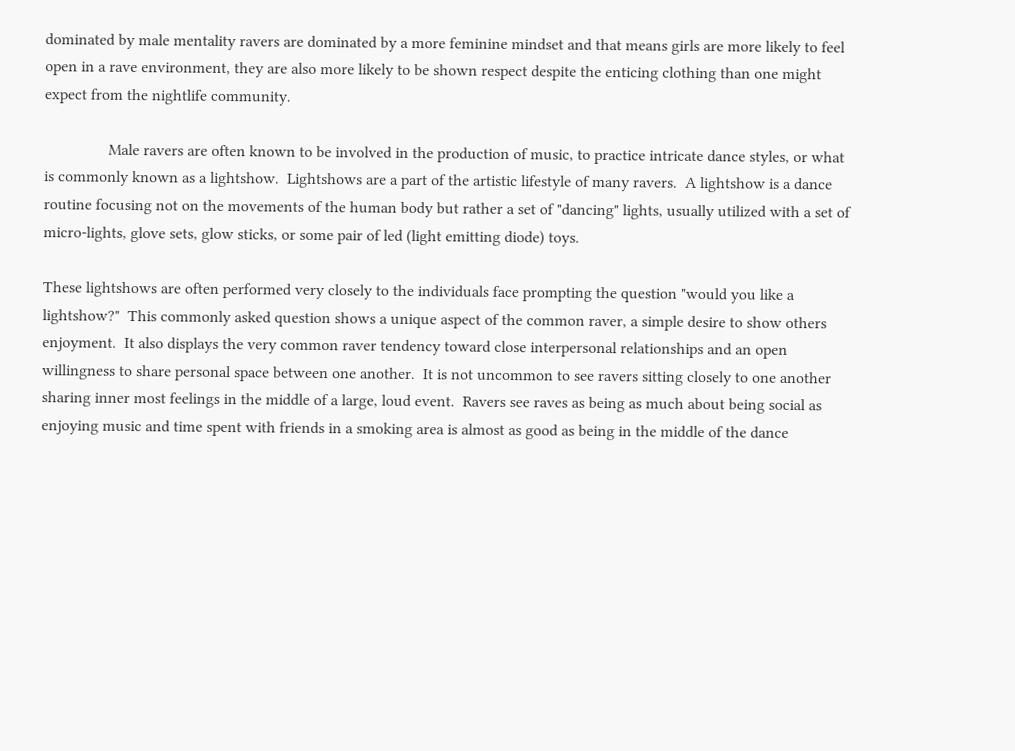dominated by male mentality ravers are dominated by a more feminine mindset and that means girls are more likely to feel open in a rave environment, they are also more likely to be shown respect despite the enticing clothing than one might expect from the nightlife community.

                Male ravers are often known to be involved in the production of music, to practice intricate dance styles, or what is commonly known as a lightshow.  Lightshows are a part of the artistic lifestyle of many ravers.  A lightshow is a dance routine focusing not on the movements of the human body but rather a set of "dancing" lights, usually utilized with a set of micro-lights, glove sets, glow sticks, or some pair of led (light emitting diode) toys.

These lightshows are often performed very closely to the individuals face prompting the question "would you like a lightshow?"  This commonly asked question shows a unique aspect of the common raver, a simple desire to show others enjoyment.  It also displays the very common raver tendency toward close interpersonal relationships and an open willingness to share personal space between one another.  It is not uncommon to see ravers sitting closely to one another sharing inner most feelings in the middle of a large, loud event.  Ravers see raves as being as much about being social as enjoying music and time spent with friends in a smoking area is almost as good as being in the middle of the dance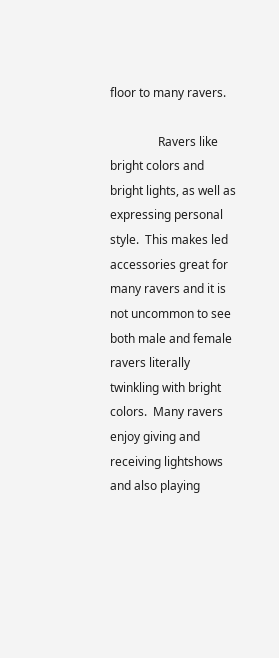floor to many ravers.

                Ravers like bright colors and bright lights, as well as expressing personal style.  This makes led accessories great for many ravers and it is not uncommon to see both male and female ravers literally twinkling with bright colors.  Many ravers enjoy giving and receiving lightshows and also playing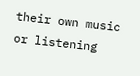their own music or listening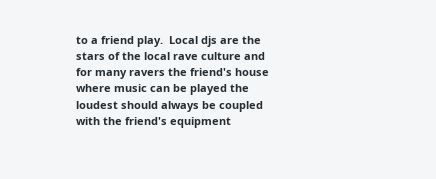to a friend play.  Local djs are the stars of the local rave culture and for many ravers the friend's house where music can be played the loudest should always be coupled with the friend's equipment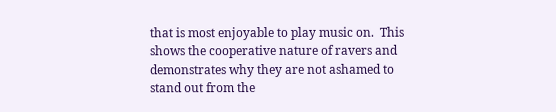that is most enjoyable to play music on.  This shows the cooperative nature of ravers and demonstrates why they are not ashamed to stand out from the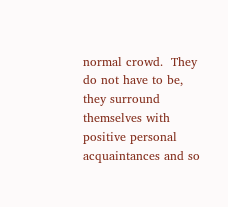normal crowd.  They do not have to be, they surround themselves with positive personal acquaintances and so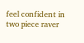feel confident in two piece raver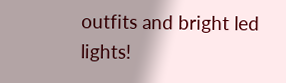outfits and bright led lights!